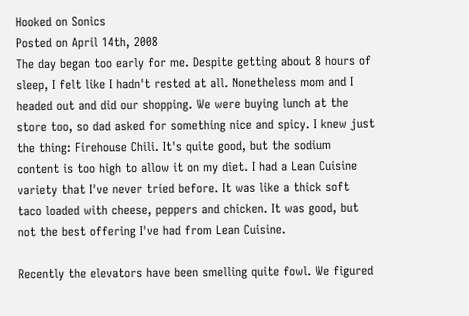Hooked on Sonics
Posted on April 14th, 2008
The day began too early for me. Despite getting about 8 hours of sleep, I felt like I hadn't rested at all. Nonetheless mom and I headed out and did our shopping. We were buying lunch at the store too, so dad asked for something nice and spicy. I knew just the thing: Firehouse Chili. It's quite good, but the sodium content is too high to allow it on my diet. I had a Lean Cuisine variety that I've never tried before. It was like a thick soft taco loaded with cheese, peppers and chicken. It was good, but not the best offering I've had from Lean Cuisine.

Recently the elevators have been smelling quite fowl. We figured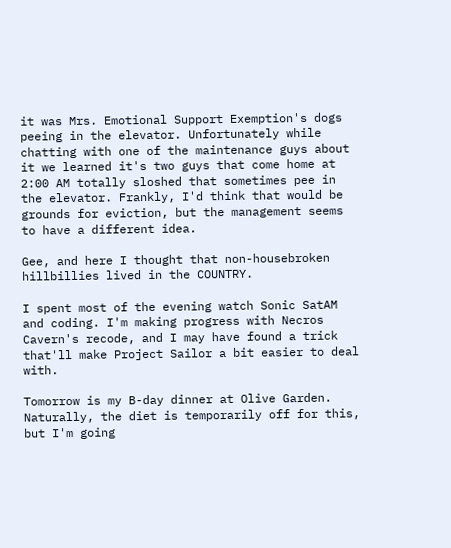it was Mrs. Emotional Support Exemption's dogs peeing in the elevator. Unfortunately while chatting with one of the maintenance guys about it we learned it's two guys that come home at 2:00 AM totally sloshed that sometimes pee in the elevator. Frankly, I'd think that would be grounds for eviction, but the management seems to have a different idea.

Gee, and here I thought that non-housebroken hillbillies lived in the COUNTRY.

I spent most of the evening watch Sonic SatAM and coding. I'm making progress with Necros Cavern's recode, and I may have found a trick that'll make Project Sailor a bit easier to deal with.

Tomorrow is my B-day dinner at Olive Garden. Naturally, the diet is temporarily off for this, but I'm going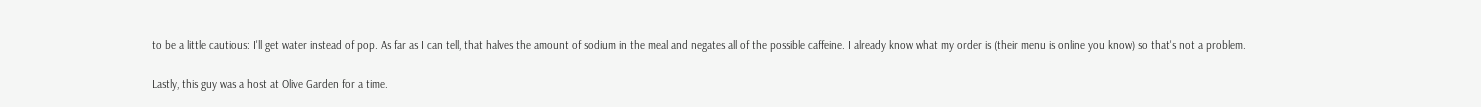to be a little cautious: I'll get water instead of pop. As far as I can tell, that halves the amount of sodium in the meal and negates all of the possible caffeine. I already know what my order is (their menu is online you know) so that's not a problem.

Lastly, this guy was a host at Olive Garden for a time.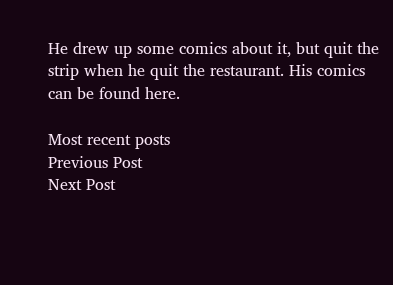He drew up some comics about it, but quit the strip when he quit the restaurant. His comics can be found here.

Most recent posts
Previous Post
Next Post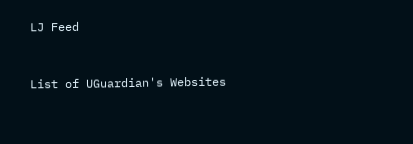LJ Feed


List of UGuardian's Websites